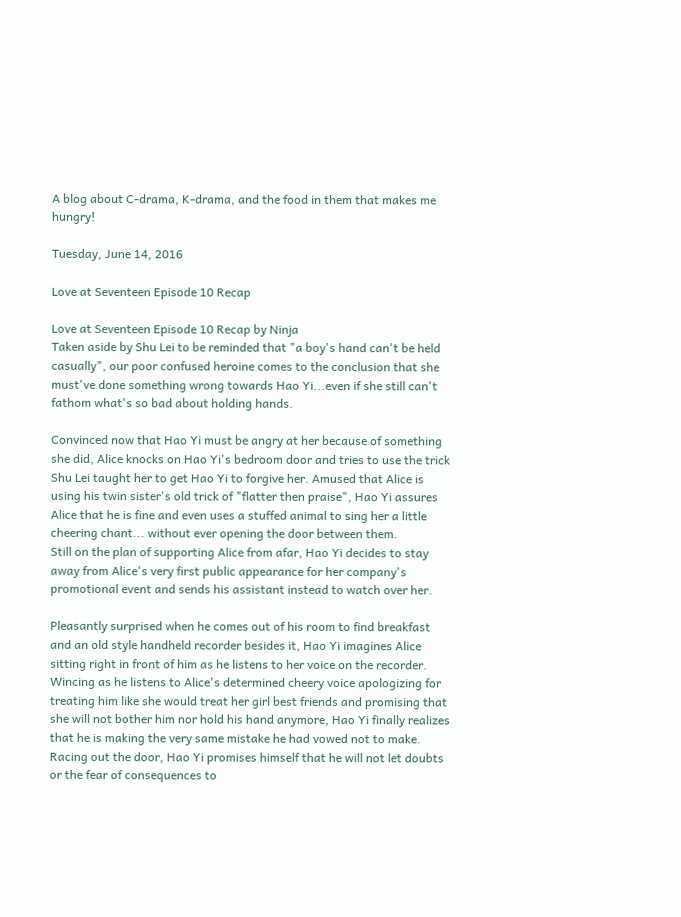A blog about C-drama, K-drama, and the food in them that makes me hungry!

Tuesday, June 14, 2016

Love at Seventeen Episode 10 Recap

Love at Seventeen Episode 10 Recap by Ninja
Taken aside by Shu Lei to be reminded that "a boy's hand can't be held casually", our poor confused heroine comes to the conclusion that she must've done something wrong towards Hao Yi...even if she still can't fathom what's so bad about holding hands.

Convinced now that Hao Yi must be angry at her because of something she did, Alice knocks on Hao Yi's bedroom door and tries to use the trick Shu Lei taught her to get Hao Yi to forgive her. Amused that Alice is using his twin sister's old trick of "flatter then praise", Hao Yi assures Alice that he is fine and even uses a stuffed animal to sing her a little cheering chant... without ever opening the door between them.
Still on the plan of supporting Alice from afar, Hao Yi decides to stay away from Alice's very first public appearance for her company's promotional event and sends his assistant instead to watch over her.

Pleasantly surprised when he comes out of his room to find breakfast and an old style handheld recorder besides it, Hao Yi imagines Alice sitting right in front of him as he listens to her voice on the recorder. Wincing as he listens to Alice's determined cheery voice apologizing for treating him like she would treat her girl best friends and promising that she will not bother him nor hold his hand anymore, Hao Yi finally realizes that he is making the very same mistake he had vowed not to make. Racing out the door, Hao Yi promises himself that he will not let doubts or the fear of consequences to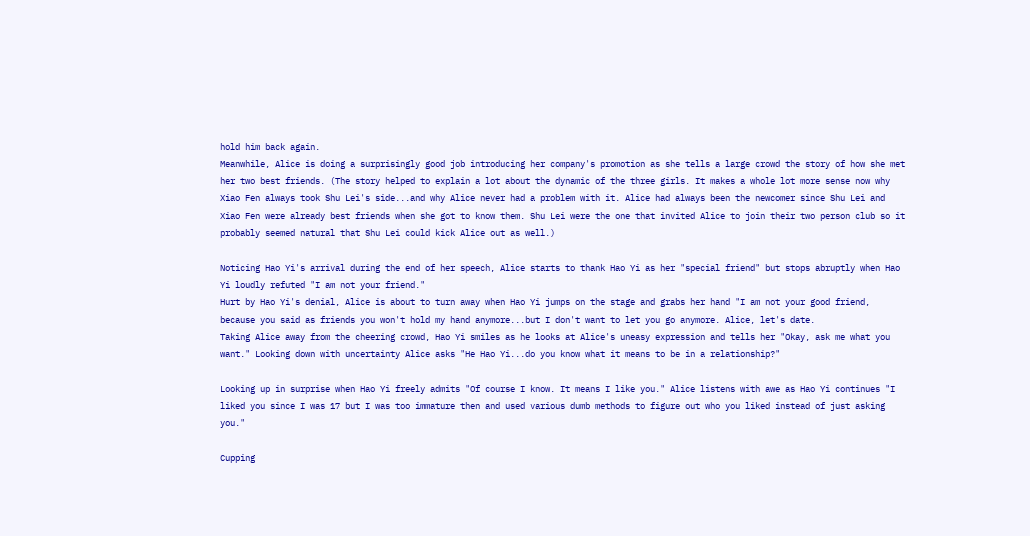hold him back again.
Meanwhile, Alice is doing a surprisingly good job introducing her company's promotion as she tells a large crowd the story of how she met her two best friends. (The story helped to explain a lot about the dynamic of the three girls. It makes a whole lot more sense now why Xiao Fen always took Shu Lei's side...and why Alice never had a problem with it. Alice had always been the newcomer since Shu Lei and Xiao Fen were already best friends when she got to know them. Shu Lei were the one that invited Alice to join their two person club so it probably seemed natural that Shu Lei could kick Alice out as well.)

Noticing Hao Yi's arrival during the end of her speech, Alice starts to thank Hao Yi as her "special friend" but stops abruptly when Hao Yi loudly refuted "I am not your friend."
Hurt by Hao Yi's denial, Alice is about to turn away when Hao Yi jumps on the stage and grabs her hand "I am not your good friend, because you said as friends you won't hold my hand anymore...but I don't want to let you go anymore. Alice, let's date.
Taking Alice away from the cheering crowd, Hao Yi smiles as he looks at Alice's uneasy expression and tells her "Okay, ask me what you want." Looking down with uncertainty Alice asks "He Hao Yi...do you know what it means to be in a relationship?"

Looking up in surprise when Hao Yi freely admits "Of course I know. It means I like you." Alice listens with awe as Hao Yi continues "I liked you since I was 17 but I was too immature then and used various dumb methods to figure out who you liked instead of just asking you."

Cupping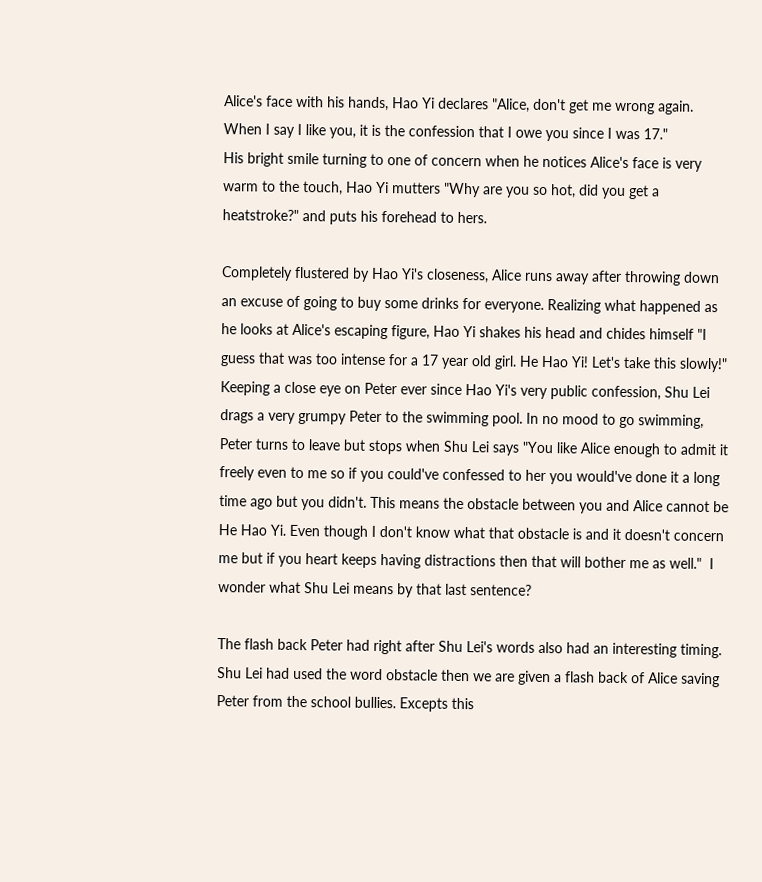Alice's face with his hands, Hao Yi declares "Alice, don't get me wrong again. When I say I like you, it is the confession that I owe you since I was 17."
His bright smile turning to one of concern when he notices Alice's face is very warm to the touch, Hao Yi mutters "Why are you so hot, did you get a heatstroke?" and puts his forehead to hers.

Completely flustered by Hao Yi's closeness, Alice runs away after throwing down an excuse of going to buy some drinks for everyone. Realizing what happened as he looks at Alice's escaping figure, Hao Yi shakes his head and chides himself "I guess that was too intense for a 17 year old girl. He Hao Yi! Let's take this slowly!"
Keeping a close eye on Peter ever since Hao Yi's very public confession, Shu Lei drags a very grumpy Peter to the swimming pool. In no mood to go swimming, Peter turns to leave but stops when Shu Lei says "You like Alice enough to admit it freely even to me so if you could've confessed to her you would've done it a long time ago but you didn't. This means the obstacle between you and Alice cannot be He Hao Yi. Even though I don't know what that obstacle is and it doesn't concern me but if you heart keeps having distractions then that will bother me as well."  I wonder what Shu Lei means by that last sentence?

The flash back Peter had right after Shu Lei's words also had an interesting timing. Shu Lei had used the word obstacle then we are given a flash back of Alice saving Peter from the school bullies. Excepts this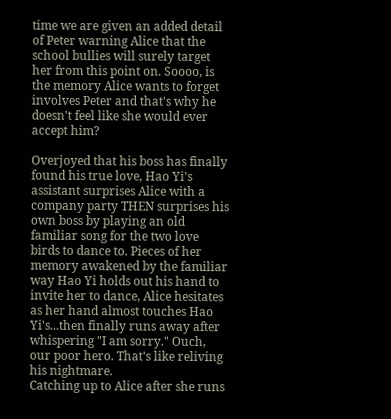time we are given an added detail of Peter warning Alice that the school bullies will surely target her from this point on. Soooo, is the memory Alice wants to forget involves Peter and that's why he doesn't feel like she would ever accept him?

Overjoyed that his boss has finally found his true love, Hao Yi's assistant surprises Alice with a company party THEN surprises his own boss by playing an old familiar song for the two love birds to dance to. Pieces of her memory awakened by the familiar way Hao Yi holds out his hand to invite her to dance, Alice hesitates as her hand almost touches Hao Yi's...then finally runs away after whispering "I am sorry." Ouch, our poor hero. That's like reliving his nightmare.
Catching up to Alice after she runs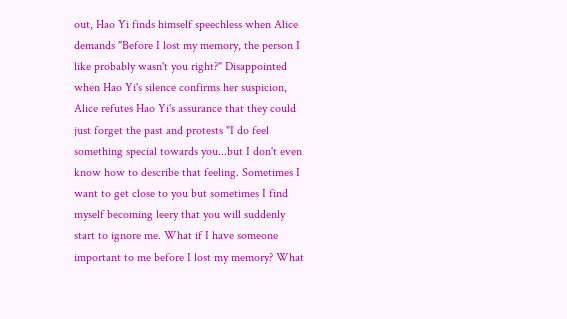out, Hao Yi finds himself speechless when Alice demands "Before I lost my memory, the person I like probably wasn't you right?" Disappointed when Hao Yi's silence confirms her suspicion, Alice refutes Hao Yi's assurance that they could just forget the past and protests "I do feel something special towards you...but I don't even know how to describe that feeling. Sometimes I want to get close to you but sometimes I find myself becoming leery that you will suddenly start to ignore me. What if I have someone important to me before I lost my memory? What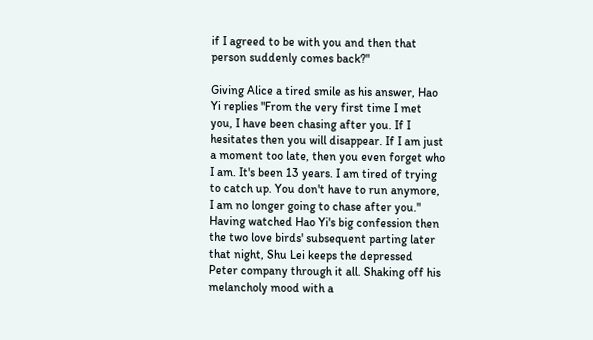if I agreed to be with you and then that person suddenly comes back?"

Giving Alice a tired smile as his answer, Hao Yi replies "From the very first time I met you, I have been chasing after you. If I hesitates then you will disappear. If I am just a moment too late, then you even forget who I am. It's been 13 years. I am tired of trying to catch up. You don't have to run anymore, I am no longer going to chase after you."
Having watched Hao Yi's big confession then the two love birds' subsequent parting later that night, Shu Lei keeps the depressed Peter company through it all. Shaking off his melancholy mood with a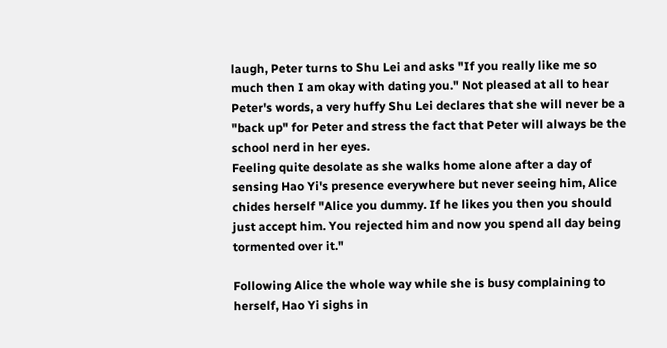laugh, Peter turns to Shu Lei and asks "If you really like me so much then I am okay with dating you." Not pleased at all to hear Peter's words, a very huffy Shu Lei declares that she will never be a "back up" for Peter and stress the fact that Peter will always be the school nerd in her eyes.
Feeling quite desolate as she walks home alone after a day of sensing Hao Yi's presence everywhere but never seeing him, Alice chides herself "Alice you dummy. If he likes you then you should just accept him. You rejected him and now you spend all day being tormented over it."

Following Alice the whole way while she is busy complaining to herself, Hao Yi sighs in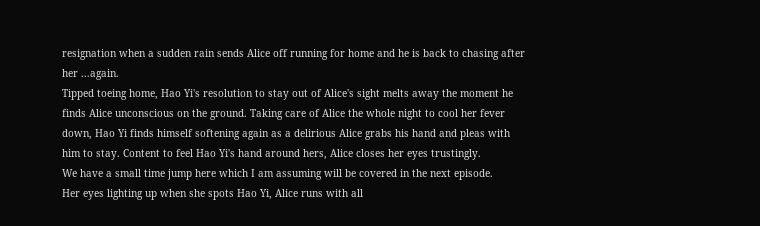resignation when a sudden rain sends Alice off running for home and he is back to chasing after her ...again.
Tipped toeing home, Hao Yi's resolution to stay out of Alice's sight melts away the moment he finds Alice unconscious on the ground. Taking care of Alice the whole night to cool her fever down, Hao Yi finds himself softening again as a delirious Alice grabs his hand and pleas with him to stay. Content to feel Hao Yi's hand around hers, Alice closes her eyes trustingly.
We have a small time jump here which I am assuming will be covered in the next episode.
Her eyes lighting up when she spots Hao Yi, Alice runs with all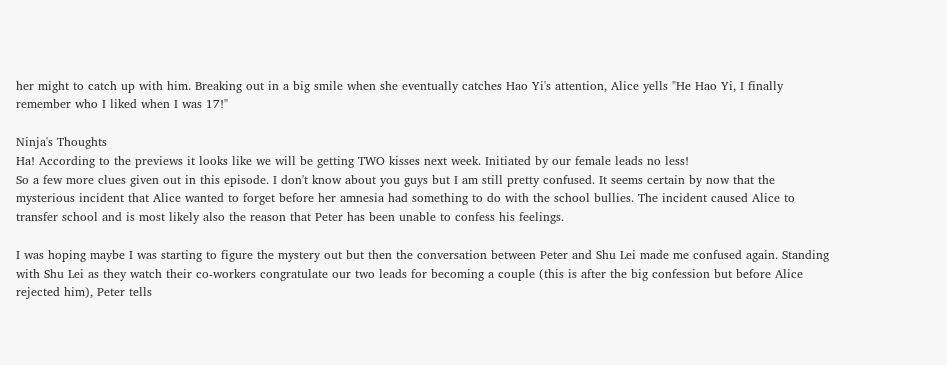her might to catch up with him. Breaking out in a big smile when she eventually catches Hao Yi's attention, Alice yells "He Hao Yi, I finally remember who I liked when I was 17!"

Ninja's Thoughts
Ha! According to the previews it looks like we will be getting TWO kisses next week. Initiated by our female leads no less!
So a few more clues given out in this episode. I don't know about you guys but I am still pretty confused. It seems certain by now that the mysterious incident that Alice wanted to forget before her amnesia had something to do with the school bullies. The incident caused Alice to transfer school and is most likely also the reason that Peter has been unable to confess his feelings.

I was hoping maybe I was starting to figure the mystery out but then the conversation between Peter and Shu Lei made me confused again. Standing with Shu Lei as they watch their co-workers congratulate our two leads for becoming a couple (this is after the big confession but before Alice rejected him), Peter tells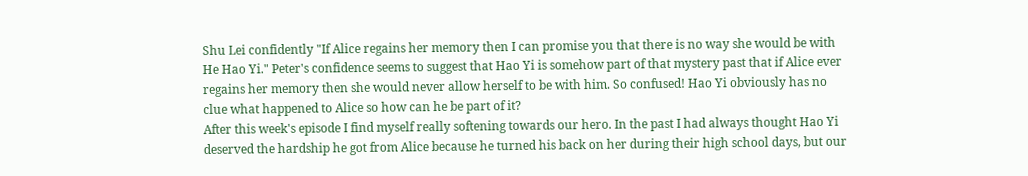Shu Lei confidently "If Alice regains her memory then I can promise you that there is no way she would be with He Hao Yi." Peter's confidence seems to suggest that Hao Yi is somehow part of that mystery past that if Alice ever regains her memory then she would never allow herself to be with him. So confused! Hao Yi obviously has no clue what happened to Alice so how can he be part of it?
After this week's episode I find myself really softening towards our hero. In the past I had always thought Hao Yi deserved the hardship he got from Alice because he turned his back on her during their high school days, but our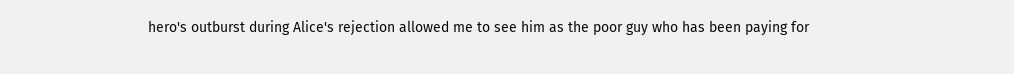hero's outburst during Alice's rejection allowed me to see him as the poor guy who has been paying for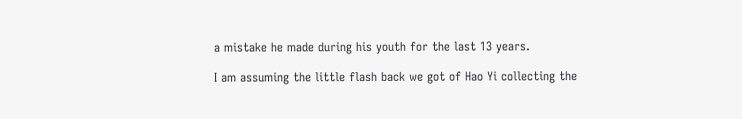a mistake he made during his youth for the last 13 years.

I am assuming the little flash back we got of Hao Yi collecting the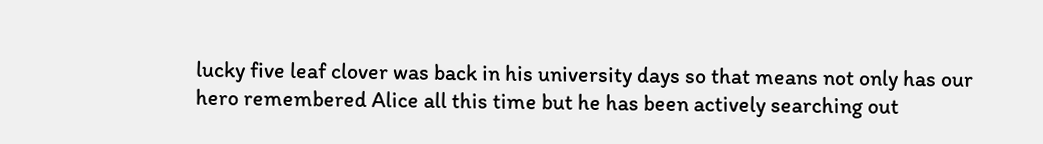lucky five leaf clover was back in his university days so that means not only has our hero remembered Alice all this time but he has been actively searching out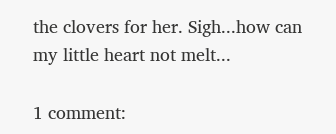the clovers for her. Sigh...how can my little heart not melt...

1 comment: